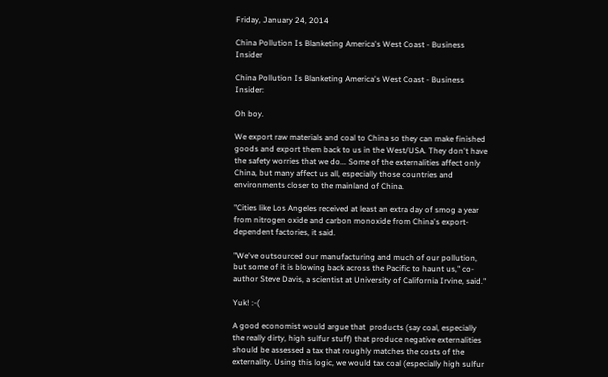Friday, January 24, 2014

China Pollution Is Blanketing America's West Coast - Business Insider

China Pollution Is Blanketing America's West Coast - Business Insider:

Oh boy.

We export raw materials and coal to China so they can make finished goods and export them back to us in the West/USA. They don't have the safety worries that we do... Some of the externalities affect only China, but many affect us all, especially those countries and environments closer to the mainland of China.

"Cities like Los Angeles received at least an extra day of smog a year from nitrogen oxide and carbon monoxide from China's export-dependent factories, it said.

"We've outsourced our manufacturing and much of our pollution, but some of it is blowing back across the Pacific to haunt us," co-author Steve Davis, a scientist at University of California Irvine, said."

Yuk! :-(

A good economist would argue that  products (say coal, especially the really dirty, high sulfur stuff) that produce negative externalities should be assessed a tax that roughly matches the costs of the externality. Using this logic, we would tax coal (especially high sulfur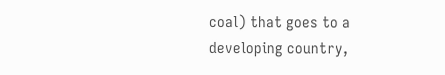coal) that goes to a developing country,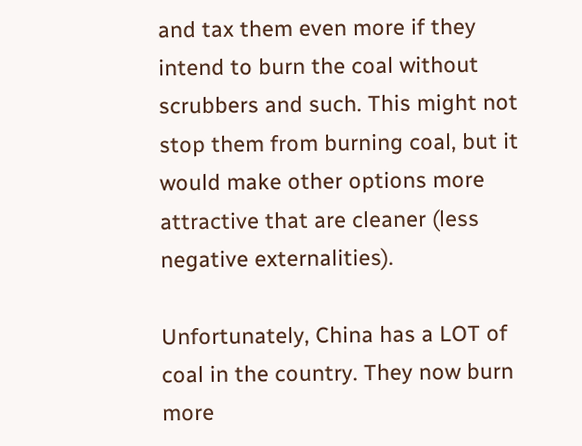and tax them even more if they intend to burn the coal without scrubbers and such. This might not stop them from burning coal, but it would make other options more attractive that are cleaner (less negative externalities).

Unfortunately, China has a LOT of coal in the country. They now burn more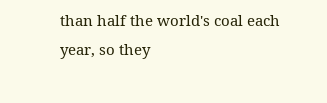than half the world's coal each year, so they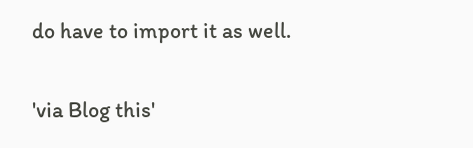do have to import it as well.

'via Blog this'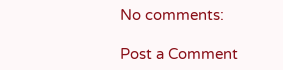No comments:

Post a Comment